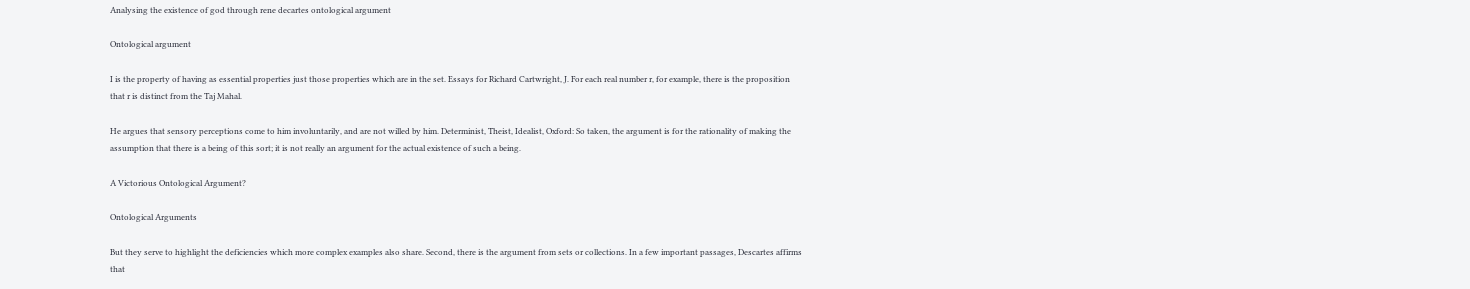Analysing the existence of god through rene decartes ontological argument

Ontological argument

I is the property of having as essential properties just those properties which are in the set. Essays for Richard Cartwright, J. For each real number r, for example, there is the proposition that r is distinct from the Taj Mahal.

He argues that sensory perceptions come to him involuntarily, and are not willed by him. Determinist, Theist, Idealist, Oxford: So taken, the argument is for the rationality of making the assumption that there is a being of this sort; it is not really an argument for the actual existence of such a being.

A Victorious Ontological Argument?

Ontological Arguments

But they serve to highlight the deficiencies which more complex examples also share. Second, there is the argument from sets or collections. In a few important passages, Descartes affirms that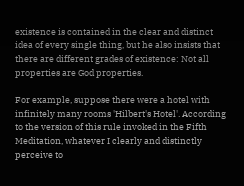existence is contained in the clear and distinct idea of every single thing, but he also insists that there are different grades of existence: Not all properties are God properties.

For example, suppose there were a hotel with infinitely many rooms 'Hilbert's Hotel'. According to the version of this rule invoked in the Fifth Meditation, whatever I clearly and distinctly perceive to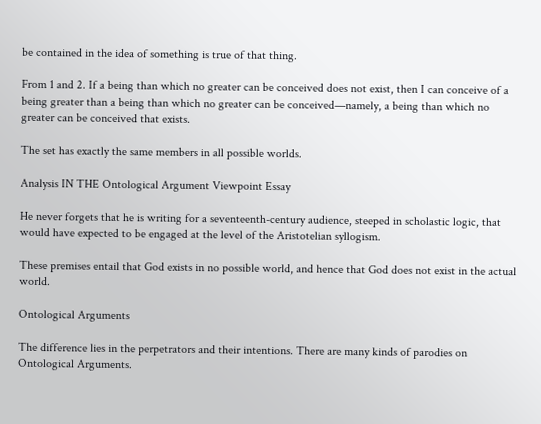be contained in the idea of something is true of that thing.

From 1 and 2. If a being than which no greater can be conceived does not exist, then I can conceive of a being greater than a being than which no greater can be conceived—namely, a being than which no greater can be conceived that exists.

The set has exactly the same members in all possible worlds.

Analysis IN THE Ontological Argument Viewpoint Essay

He never forgets that he is writing for a seventeenth-century audience, steeped in scholastic logic, that would have expected to be engaged at the level of the Aristotelian syllogism.

These premises entail that God exists in no possible world, and hence that God does not exist in the actual world.

Ontological Arguments

The difference lies in the perpetrators and their intentions. There are many kinds of parodies on Ontological Arguments.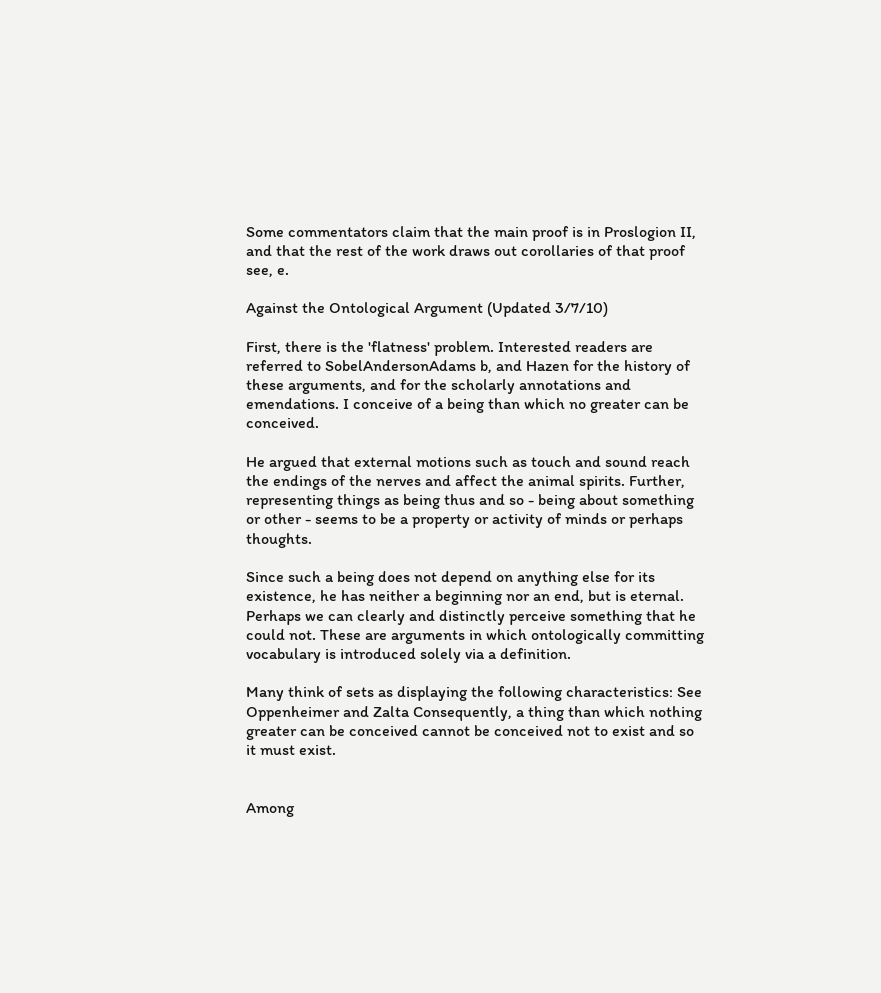Some commentators claim that the main proof is in Proslogion II, and that the rest of the work draws out corollaries of that proof see, e.

Against the Ontological Argument (Updated 3/7/10)

First, there is the 'flatness' problem. Interested readers are referred to SobelAndersonAdams b, and Hazen for the history of these arguments, and for the scholarly annotations and emendations. I conceive of a being than which no greater can be conceived.

He argued that external motions such as touch and sound reach the endings of the nerves and affect the animal spirits. Further, representing things as being thus and so - being about something or other - seems to be a property or activity of minds or perhaps thoughts.

Since such a being does not depend on anything else for its existence, he has neither a beginning nor an end, but is eternal. Perhaps we can clearly and distinctly perceive something that he could not. These are arguments in which ontologically committing vocabulary is introduced solely via a definition.

Many think of sets as displaying the following characteristics: See Oppenheimer and Zalta Consequently, a thing than which nothing greater can be conceived cannot be conceived not to exist and so it must exist.


Among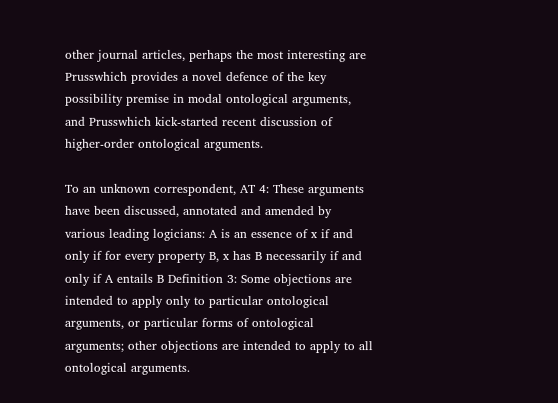other journal articles, perhaps the most interesting are Prusswhich provides a novel defence of the key possibility premise in modal ontological arguments, and Prusswhich kick-started recent discussion of higher-order ontological arguments.

To an unknown correspondent, AT 4: These arguments have been discussed, annotated and amended by various leading logicians: A is an essence of x if and only if for every property B, x has B necessarily if and only if A entails B Definition 3: Some objections are intended to apply only to particular ontological arguments, or particular forms of ontological arguments; other objections are intended to apply to all ontological arguments.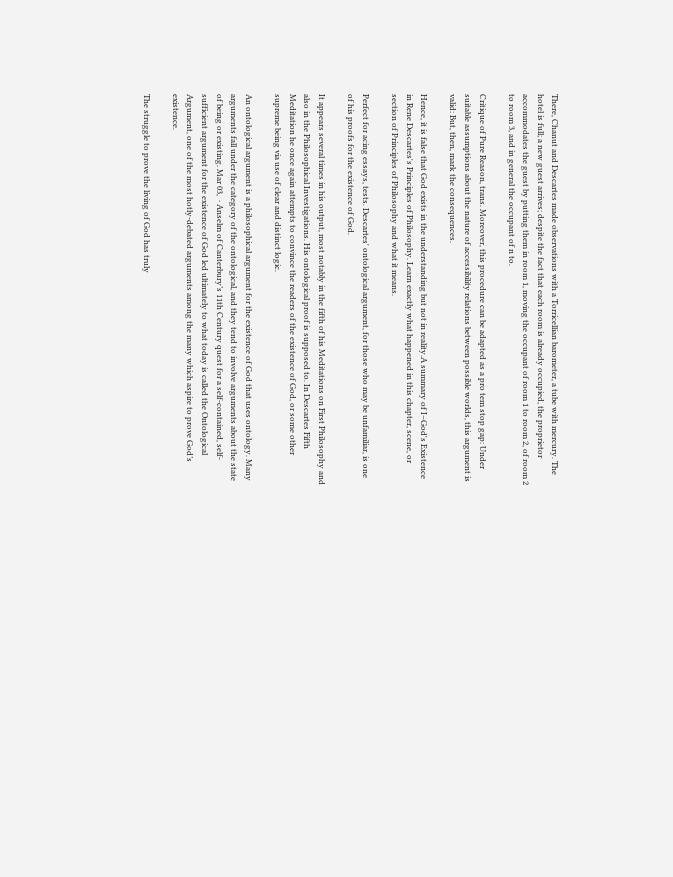There, Chanut and Descartes made observations with a Torricellian barometer, a tube with mercury. The hotel is full; a new guest arrives; despite the fact that each room is already occupied, the proprietor accommodates the guest by putting them in room 1, moving the occupant of room 1 to room 2, of room 2 to room 3, and in general the occupant of n to.

Critique of Pure Reason, trans. Moreover, this procedure can be adapted as a pro tem stop gap: Under suitable assumptions about the nature of accessibility relations between possible worlds, this argument is valid: But, then, mark the consequences.

Hence, it is false that God exists in the understanding but not in reality.A summary of I–God's Existence in Rene Descartes's Principles of Philosophy. Learn exactly what happened in this chapter, scene, or section of Principles of Philosophy and what it means.

Perfect for acing essays, tests. Descartes' ontological argument, for those who may be unfamiliar, is one of his proofs for the existence of God.

It appears several times in his output, most notably in the fifth of his Meditations on First Philosophy and also in the Philosophical Investigations. His ontological proof is supposed to. In Descartes Fifth Meditation he once again attempts to convince the readers of the existence of God, or some other supreme being via use of clear and distinct logic.

An ontological argument is a philosophical argument for the existence of God that uses ontology. Many arguments fall under the category of the ontological, and they tend to involve arguments about the state of being or existing. Mar 03,  · Anselm of Canterbury’s 11th Century quest for a self-contained, self-sufficient argument for the existence of God led ultimately to what today is called the Ontological Argument, one of the most hotly-debated arguments among the many which aspire to prove God’s existence.

The struggle to prove the living of God has truly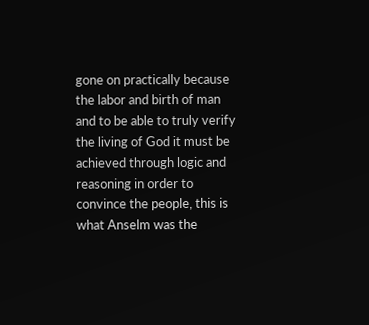gone on practically because the labor and birth of man and to be able to truly verify the living of God it must be achieved through logic and reasoning in order to convince the people, this is what Anselm was the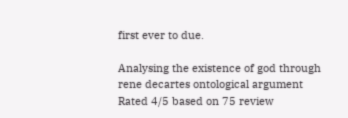first ever to due.

Analysing the existence of god through rene decartes ontological argument
Rated 4/5 based on 75 review